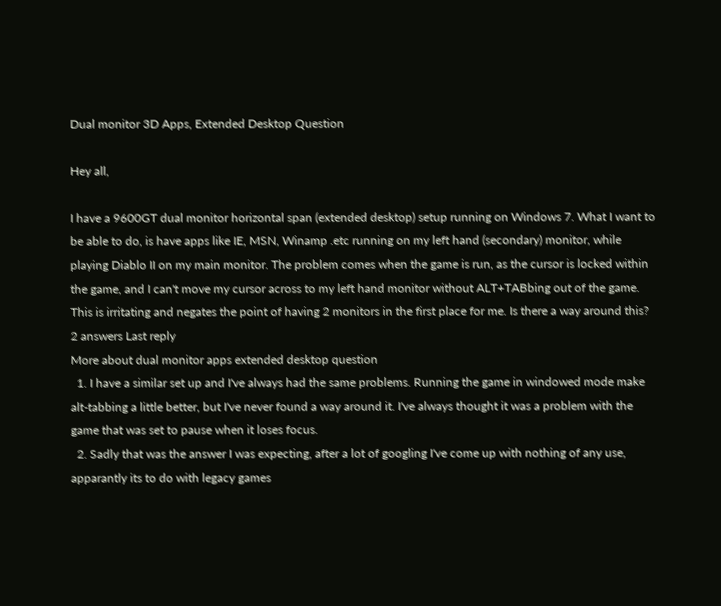Dual monitor 3D Apps, Extended Desktop Question

Hey all,

I have a 9600GT dual monitor horizontal span (extended desktop) setup running on Windows 7. What I want to be able to do, is have apps like IE, MSN, Winamp .etc running on my left hand (secondary) monitor, while playing Diablo II on my main monitor. The problem comes when the game is run, as the cursor is locked within the game, and I can't move my cursor across to my left hand monitor without ALT+TABbing out of the game. This is irritating and negates the point of having 2 monitors in the first place for me. Is there a way around this?
2 answers Last reply
More about dual monitor apps extended desktop question
  1. I have a similar set up and I've always had the same problems. Running the game in windowed mode make alt-tabbing a little better, but I've never found a way around it. I've always thought it was a problem with the game that was set to pause when it loses focus.
  2. Sadly that was the answer I was expecting, after a lot of googling I've come up with nothing of any use, apparantly its to do with legacy games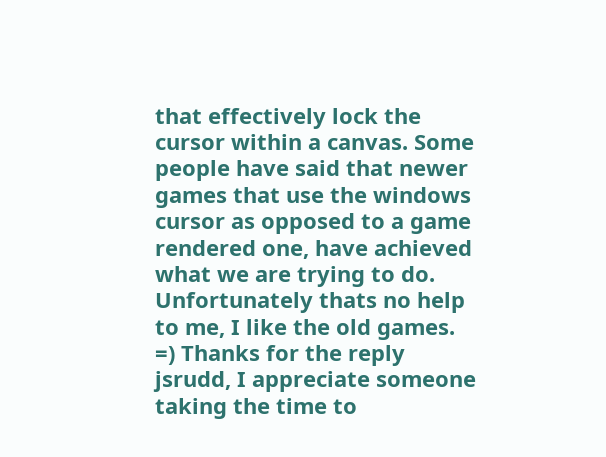that effectively lock the cursor within a canvas. Some people have said that newer games that use the windows cursor as opposed to a game rendered one, have achieved what we are trying to do. Unfortunately thats no help to me, I like the old games. =) Thanks for the reply jsrudd, I appreciate someone taking the time to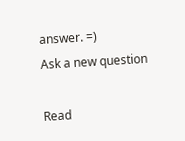answer. =)
Ask a new question

Read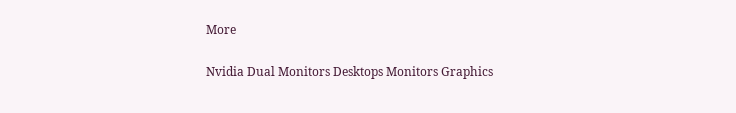More

Nvidia Dual Monitors Desktops Monitors Graphics